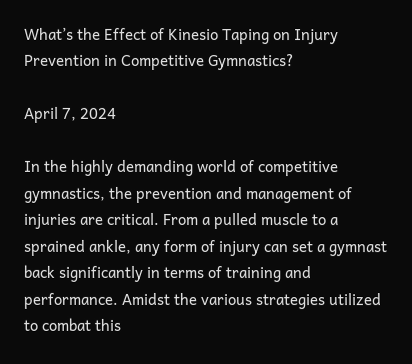What’s the Effect of Kinesio Taping on Injury Prevention in Competitive Gymnastics?

April 7, 2024

In the highly demanding world of competitive gymnastics, the prevention and management of injuries are critical. From a pulled muscle to a sprained ankle, any form of injury can set a gymnast back significantly in terms of training and performance. Amidst the various strategies utilized to combat this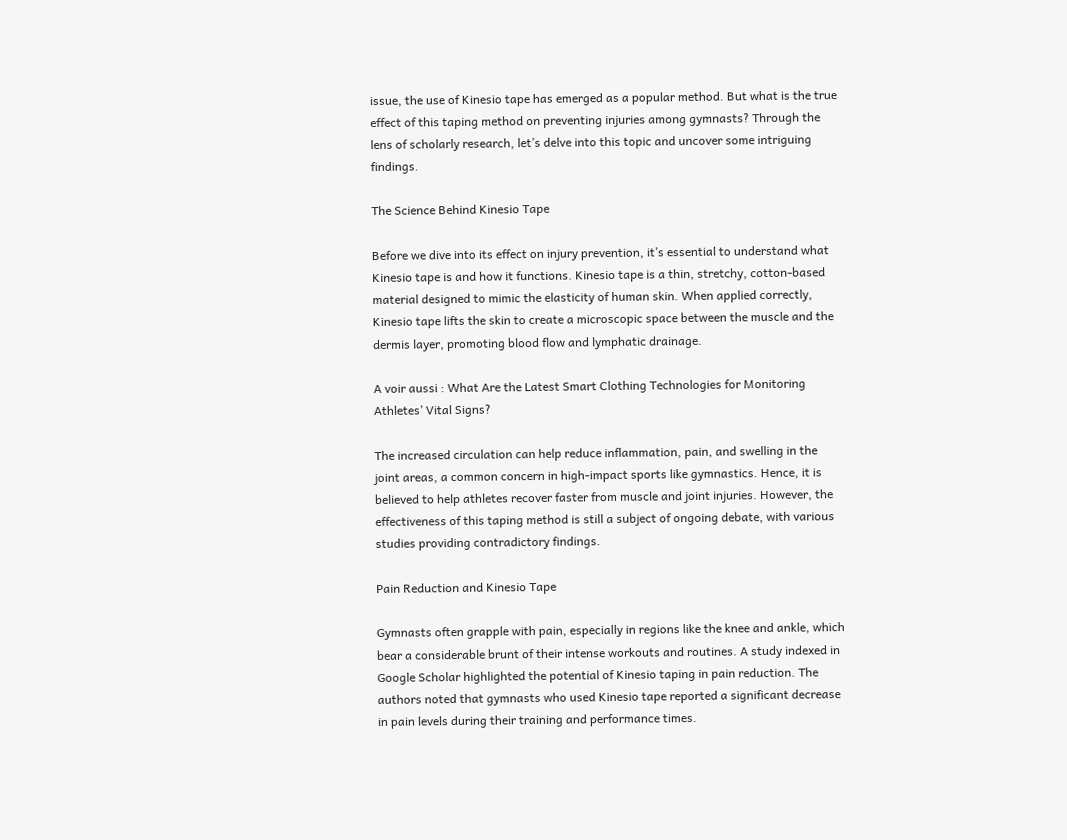issue, the use of Kinesio tape has emerged as a popular method. But what is the true effect of this taping method on preventing injuries among gymnasts? Through the lens of scholarly research, let’s delve into this topic and uncover some intriguing findings.

The Science Behind Kinesio Tape

Before we dive into its effect on injury prevention, it’s essential to understand what Kinesio tape is and how it functions. Kinesio tape is a thin, stretchy, cotton-based material designed to mimic the elasticity of human skin. When applied correctly, Kinesio tape lifts the skin to create a microscopic space between the muscle and the dermis layer, promoting blood flow and lymphatic drainage.

A voir aussi : What Are the Latest Smart Clothing Technologies for Monitoring Athletes’ Vital Signs?

The increased circulation can help reduce inflammation, pain, and swelling in the joint areas, a common concern in high-impact sports like gymnastics. Hence, it is believed to help athletes recover faster from muscle and joint injuries. However, the effectiveness of this taping method is still a subject of ongoing debate, with various studies providing contradictory findings.

Pain Reduction and Kinesio Tape

Gymnasts often grapple with pain, especially in regions like the knee and ankle, which bear a considerable brunt of their intense workouts and routines. A study indexed in Google Scholar highlighted the potential of Kinesio taping in pain reduction. The authors noted that gymnasts who used Kinesio tape reported a significant decrease in pain levels during their training and performance times.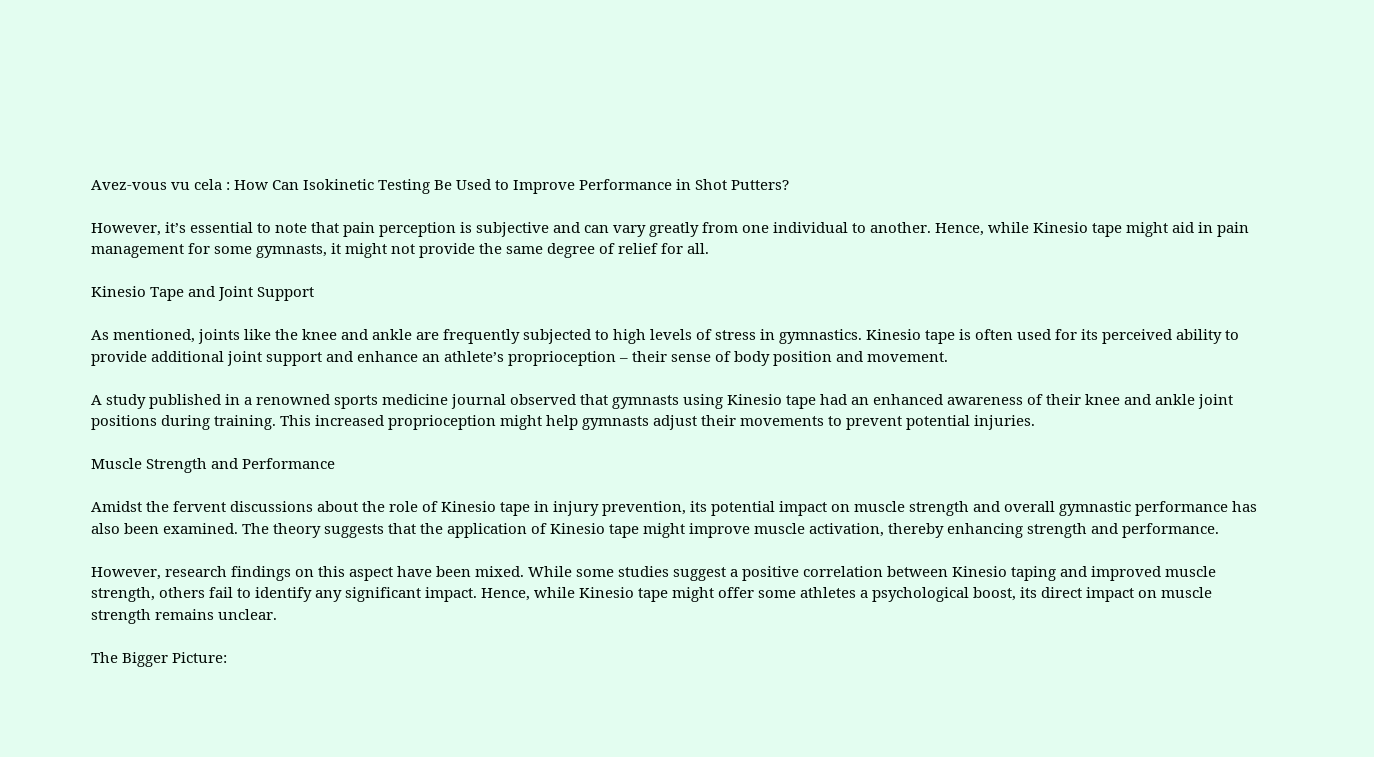Avez-vous vu cela : How Can Isokinetic Testing Be Used to Improve Performance in Shot Putters?

However, it’s essential to note that pain perception is subjective and can vary greatly from one individual to another. Hence, while Kinesio tape might aid in pain management for some gymnasts, it might not provide the same degree of relief for all.

Kinesio Tape and Joint Support

As mentioned, joints like the knee and ankle are frequently subjected to high levels of stress in gymnastics. Kinesio tape is often used for its perceived ability to provide additional joint support and enhance an athlete’s proprioception – their sense of body position and movement.

A study published in a renowned sports medicine journal observed that gymnasts using Kinesio tape had an enhanced awareness of their knee and ankle joint positions during training. This increased proprioception might help gymnasts adjust their movements to prevent potential injuries.

Muscle Strength and Performance

Amidst the fervent discussions about the role of Kinesio tape in injury prevention, its potential impact on muscle strength and overall gymnastic performance has also been examined. The theory suggests that the application of Kinesio tape might improve muscle activation, thereby enhancing strength and performance.

However, research findings on this aspect have been mixed. While some studies suggest a positive correlation between Kinesio taping and improved muscle strength, others fail to identify any significant impact. Hence, while Kinesio tape might offer some athletes a psychological boost, its direct impact on muscle strength remains unclear.

The Bigger Picture: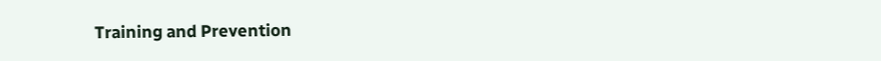Training and Prevention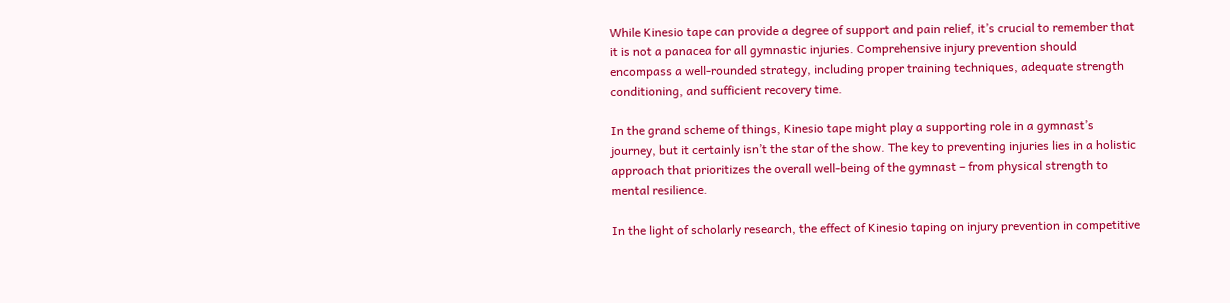While Kinesio tape can provide a degree of support and pain relief, it’s crucial to remember that it is not a panacea for all gymnastic injuries. Comprehensive injury prevention should encompass a well-rounded strategy, including proper training techniques, adequate strength conditioning, and sufficient recovery time.

In the grand scheme of things, Kinesio tape might play a supporting role in a gymnast’s journey, but it certainly isn’t the star of the show. The key to preventing injuries lies in a holistic approach that prioritizes the overall well-being of the gymnast – from physical strength to mental resilience.

In the light of scholarly research, the effect of Kinesio taping on injury prevention in competitive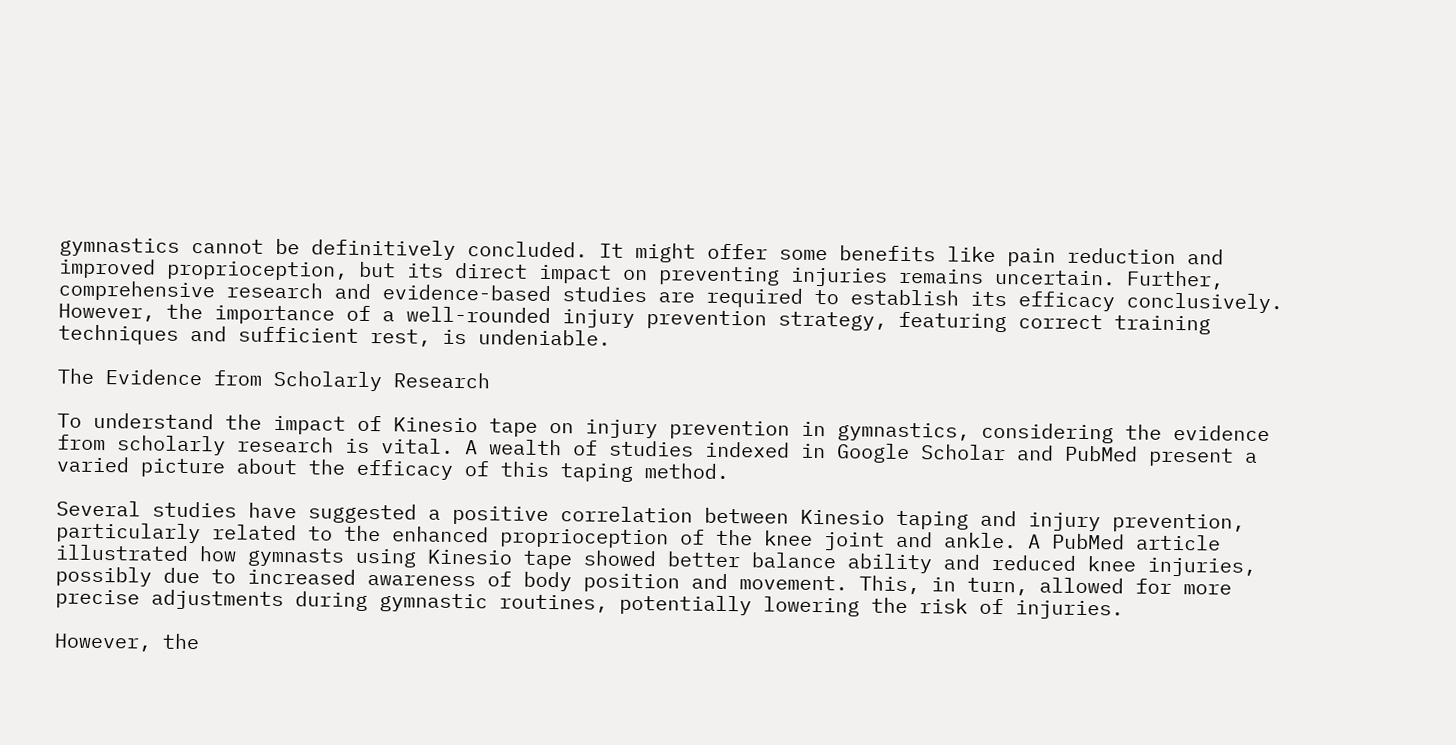gymnastics cannot be definitively concluded. It might offer some benefits like pain reduction and improved proprioception, but its direct impact on preventing injuries remains uncertain. Further, comprehensive research and evidence-based studies are required to establish its efficacy conclusively. However, the importance of a well-rounded injury prevention strategy, featuring correct training techniques and sufficient rest, is undeniable.

The Evidence from Scholarly Research

To understand the impact of Kinesio tape on injury prevention in gymnastics, considering the evidence from scholarly research is vital. A wealth of studies indexed in Google Scholar and PubMed present a varied picture about the efficacy of this taping method.

Several studies have suggested a positive correlation between Kinesio taping and injury prevention, particularly related to the enhanced proprioception of the knee joint and ankle. A PubMed article illustrated how gymnasts using Kinesio tape showed better balance ability and reduced knee injuries, possibly due to increased awareness of body position and movement. This, in turn, allowed for more precise adjustments during gymnastic routines, potentially lowering the risk of injuries.

However, the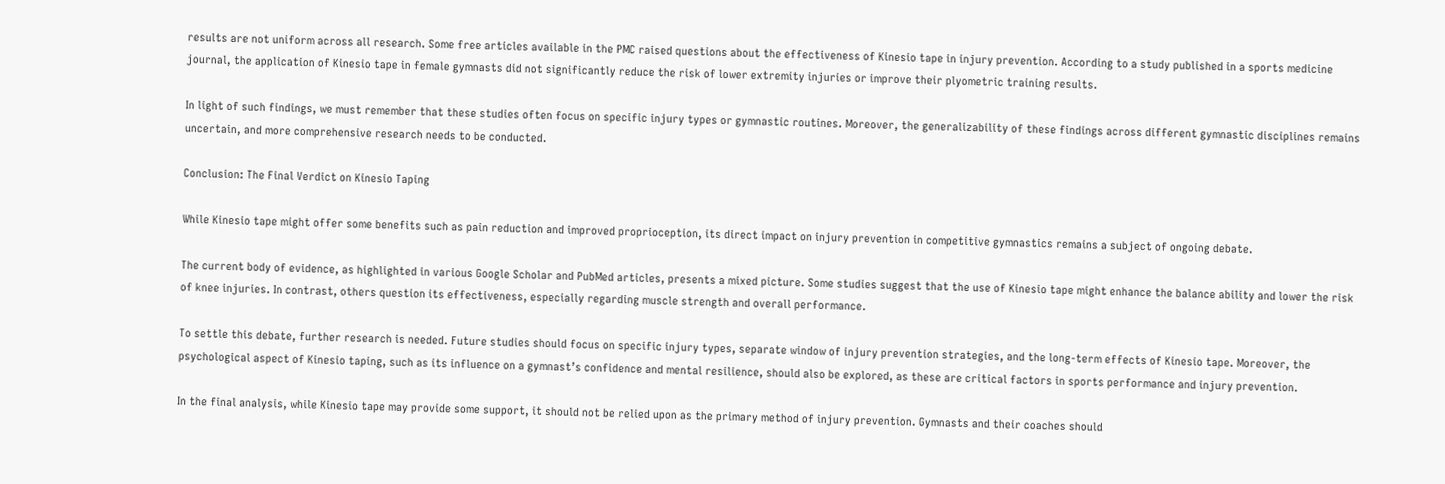results are not uniform across all research. Some free articles available in the PMC raised questions about the effectiveness of Kinesio tape in injury prevention. According to a study published in a sports medicine journal, the application of Kinesio tape in female gymnasts did not significantly reduce the risk of lower extremity injuries or improve their plyometric training results.

In light of such findings, we must remember that these studies often focus on specific injury types or gymnastic routines. Moreover, the generalizability of these findings across different gymnastic disciplines remains uncertain, and more comprehensive research needs to be conducted.

Conclusion: The Final Verdict on Kinesio Taping

While Kinesio tape might offer some benefits such as pain reduction and improved proprioception, its direct impact on injury prevention in competitive gymnastics remains a subject of ongoing debate.

The current body of evidence, as highlighted in various Google Scholar and PubMed articles, presents a mixed picture. Some studies suggest that the use of Kinesio tape might enhance the balance ability and lower the risk of knee injuries. In contrast, others question its effectiveness, especially regarding muscle strength and overall performance.

To settle this debate, further research is needed. Future studies should focus on specific injury types, separate window of injury prevention strategies, and the long-term effects of Kinesio tape. Moreover, the psychological aspect of Kinesio taping, such as its influence on a gymnast’s confidence and mental resilience, should also be explored, as these are critical factors in sports performance and injury prevention.

In the final analysis, while Kinesio tape may provide some support, it should not be relied upon as the primary method of injury prevention. Gymnasts and their coaches should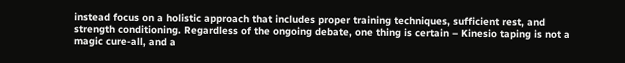instead focus on a holistic approach that includes proper training techniques, sufficient rest, and strength conditioning. Regardless of the ongoing debate, one thing is certain – Kinesio taping is not a magic cure-all, and a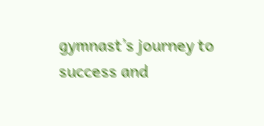gymnast’s journey to success and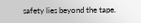safety lies beyond the tape.